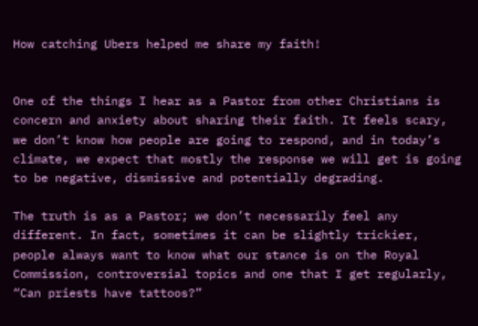How catching Ubers helped me share my faith!


One of the things I hear as a Pastor from other Christians is concern and anxiety about sharing their faith. It feels scary, we don’t know how people are going to respond, and in today’s climate, we expect that mostly the response we will get is going to be negative, dismissive and potentially degrading.

The truth is as a Pastor; we don’t necessarily feel any different. In fact, sometimes it can be slightly trickier, people always want to know what our stance is on the Royal Commission, controversial topics and one that I get regularly, “Can priests have tattoos?”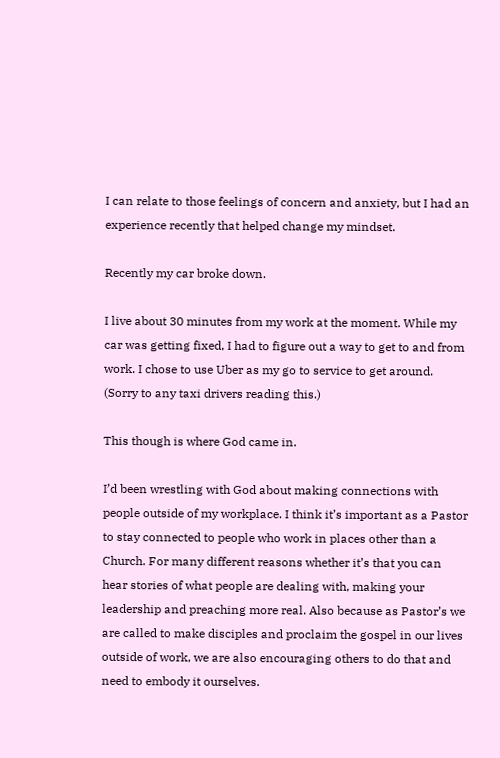I can relate to those feelings of concern and anxiety, but I had an experience recently that helped change my mindset.

Recently my car broke down.

I live about 30 minutes from my work at the moment. While my car was getting fixed, I had to figure out a way to get to and from work. I chose to use Uber as my go to service to get around. (Sorry to any taxi drivers reading this.)

This though is where God came in.

I’d been wrestling with God about making connections with people outside of my workplace. I think it’s important as a Pastor to stay connected to people who work in places other than a Church. For many different reasons whether it’s that you can hear stories of what people are dealing with, making your leadership and preaching more real. Also because as Pastor’s we are called to make disciples and proclaim the gospel in our lives outside of work, we are also encouraging others to do that and need to embody it ourselves.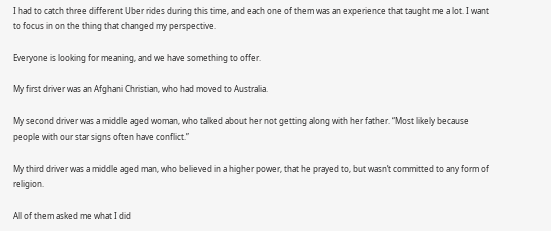I had to catch three different Uber rides during this time, and each one of them was an experience that taught me a lot. I want to focus in on the thing that changed my perspective.

Everyone is looking for meaning, and we have something to offer.

My first driver was an Afghani Christian, who had moved to Australia.

My second driver was a middle aged woman, who talked about her not getting along with her father. “Most likely because people with our star signs often have conflict.”

My third driver was a middle aged man, who believed in a higher power, that he prayed to, but wasn’t committed to any form of religion.

All of them asked me what I did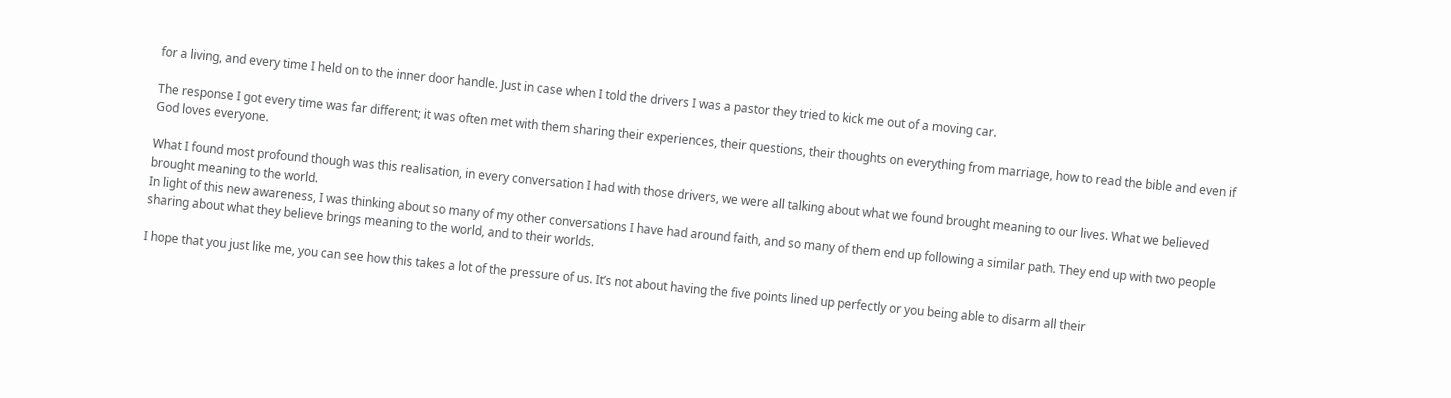for a living, and every time I held on to the inner door handle. Just in case when I told the drivers I was a pastor they tried to kick me out of a moving car.

The response I got every time was far different; it was often met with them sharing their experiences, their questions, their thoughts on everything from marriage, how to read the bible and even if God loves everyone.

What I found most profound though was this realisation, in every conversation I had with those drivers, we were all talking about what we found brought meaning to our lives. What we believed brought meaning to the world.
In light of this new awareness, I was thinking about so many of my other conversations I have had around faith, and so many of them end up following a similar path. They end up with two people sharing about what they believe brings meaning to the world, and to their worlds.

I hope that you just like me, you can see how this takes a lot of the pressure of us. It’s not about having the five points lined up perfectly or you being able to disarm all their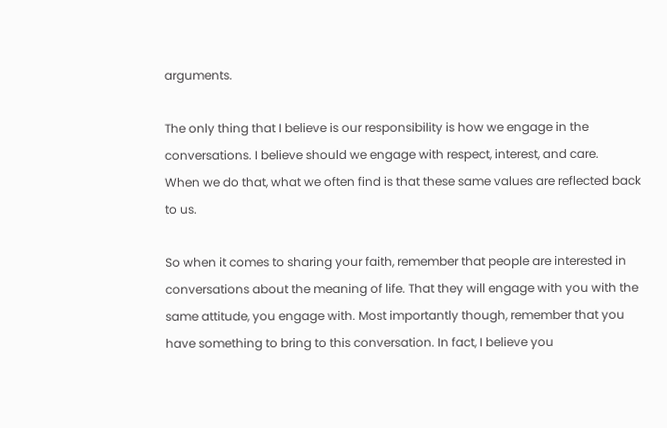arguments.

The only thing that I believe is our responsibility is how we engage in the conversations. I believe should we engage with respect, interest, and care.
When we do that, what we often find is that these same values are reflected back to us.

So when it comes to sharing your faith, remember that people are interested in conversations about the meaning of life. That they will engage with you with the same attitude, you engage with. Most importantly though, remember that you have something to bring to this conversation. In fact, I believe you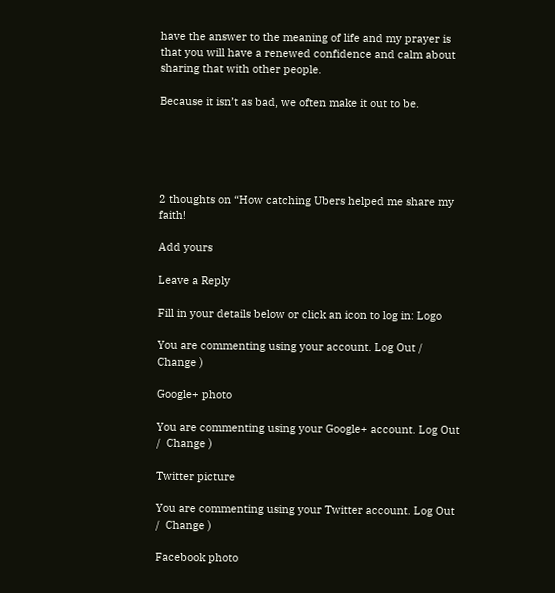have the answer to the meaning of life and my prayer is that you will have a renewed confidence and calm about sharing that with other people.

Because it isn’t as bad, we often make it out to be.





2 thoughts on “How catching Ubers helped me share my faith!

Add yours

Leave a Reply

Fill in your details below or click an icon to log in: Logo

You are commenting using your account. Log Out /  Change )

Google+ photo

You are commenting using your Google+ account. Log Out /  Change )

Twitter picture

You are commenting using your Twitter account. Log Out /  Change )

Facebook photo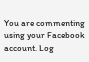You are commenting using your Facebook account. Log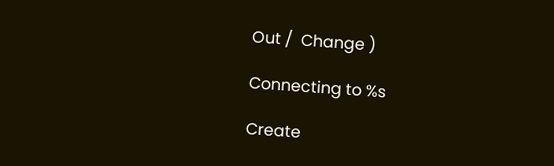Out /  Change )

Connecting to %s

Create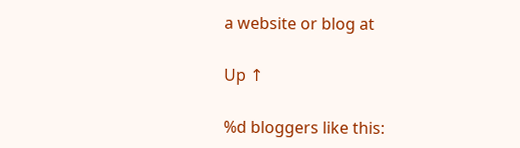a website or blog at

Up ↑

%d bloggers like this: